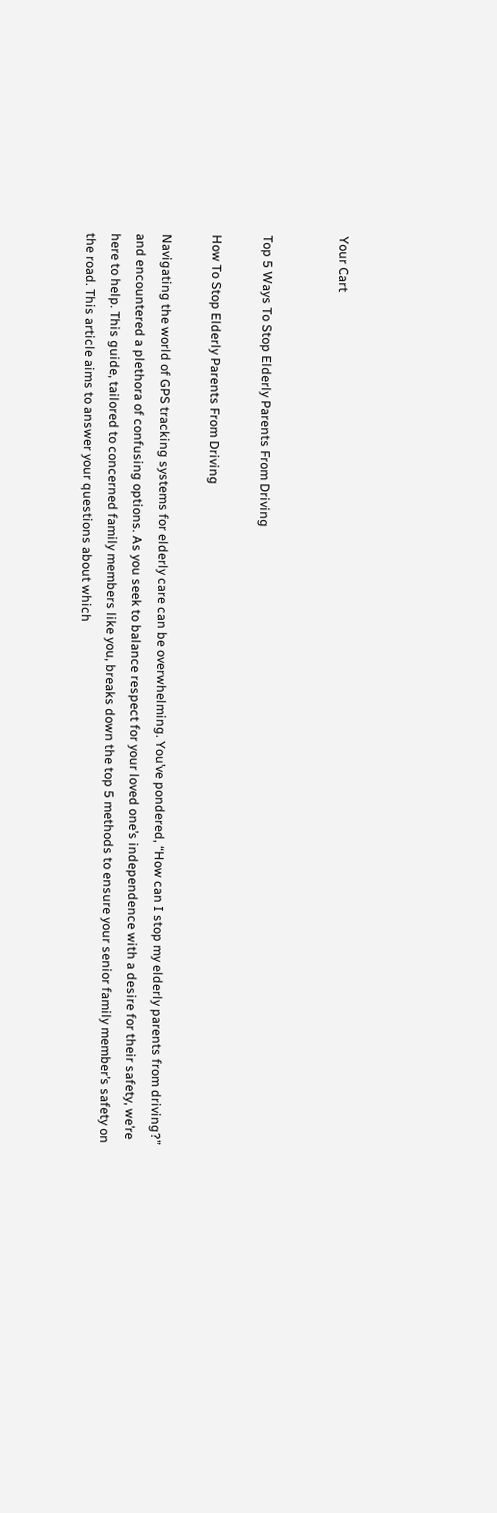Your Cart


Top 5 Ways To Stop Elderly Parents From Driving

How To Stop Elderly Parents From Driving

Navigating the world of GPS tracking systems for elderly care can be overwhelming. You’ve pondered, “How can I stop my elderly parents from driving?” and encountered a plethora of confusing options. As you seek to balance respect for your loved one’s independence with a desire for their safety, we’re here to help. This guide, tailored to concerned family members like you, breaks down the top 5 methods to ensure your senior family member’s safety on the road. This article aims to answer your questions about which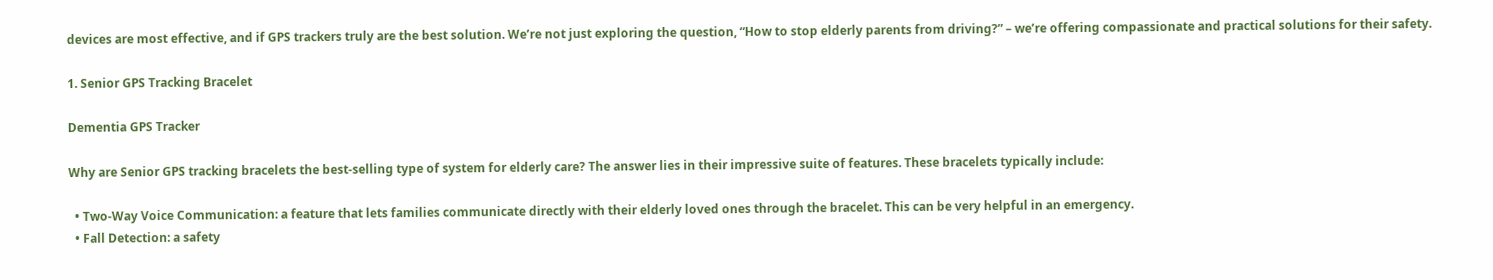devices are most effective, and if GPS trackers truly are the best solution. We’re not just exploring the question, “How to stop elderly parents from driving?” – we’re offering compassionate and practical solutions for their safety.

1. Senior GPS Tracking Bracelet

Dementia GPS Tracker

Why are Senior GPS tracking bracelets the best-selling type of system for elderly care? The answer lies in their impressive suite of features. These bracelets typically include:

  • Two-Way Voice Communication: a feature that lets families communicate directly with their elderly loved ones through the bracelet. This can be very helpful in an emergency.
  • Fall Detection: a safety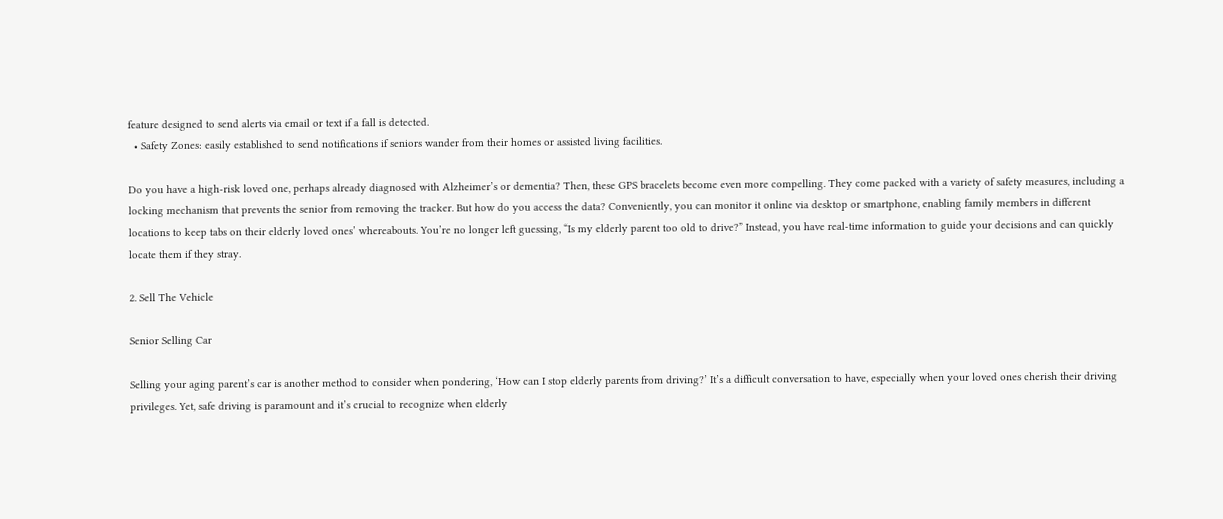feature designed to send alerts via email or text if a fall is detected.
  • Safety Zones: easily established to send notifications if seniors wander from their homes or assisted living facilities.

Do you have a high-risk loved one, perhaps already diagnosed with Alzheimer’s or dementia? Then, these GPS bracelets become even more compelling. They come packed with a variety of safety measures, including a locking mechanism that prevents the senior from removing the tracker. But how do you access the data? Conveniently, you can monitor it online via desktop or smartphone, enabling family members in different locations to keep tabs on their elderly loved ones’ whereabouts. You’re no longer left guessing, “Is my elderly parent too old to drive?” Instead, you have real-time information to guide your decisions and can quickly locate them if they stray.

2. Sell The Vehicle

Senior Selling Car

Selling your aging parent’s car is another method to consider when pondering, ‘How can I stop elderly parents from driving?’ It’s a difficult conversation to have, especially when your loved ones cherish their driving privileges. Yet, safe driving is paramount and it’s crucial to recognize when elderly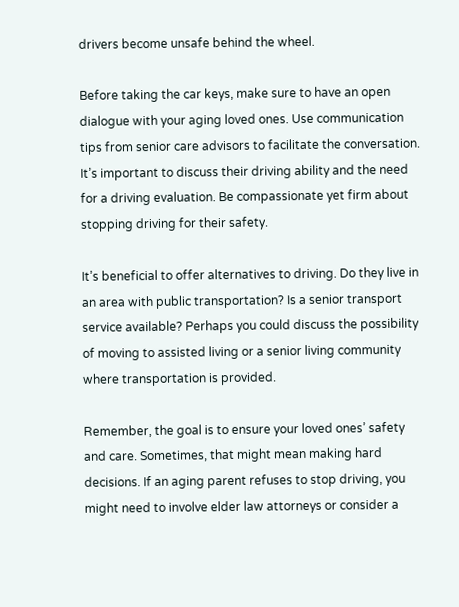drivers become unsafe behind the wheel.

Before taking the car keys, make sure to have an open dialogue with your aging loved ones. Use communication tips from senior care advisors to facilitate the conversation. It’s important to discuss their driving ability and the need for a driving evaluation. Be compassionate yet firm about stopping driving for their safety.

It’s beneficial to offer alternatives to driving. Do they live in an area with public transportation? Is a senior transport service available? Perhaps you could discuss the possibility of moving to assisted living or a senior living community where transportation is provided.

Remember, the goal is to ensure your loved ones’ safety and care. Sometimes, that might mean making hard decisions. If an aging parent refuses to stop driving, you might need to involve elder law attorneys or consider a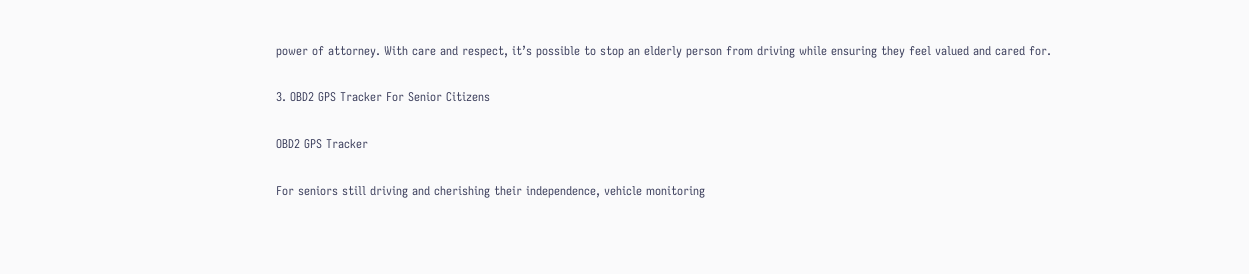power of attorney. With care and respect, it’s possible to stop an elderly person from driving while ensuring they feel valued and cared for.

3. OBD2 GPS Tracker For Senior Citizens

OBD2 GPS Tracker

For seniors still driving and cherishing their independence, vehicle monitoring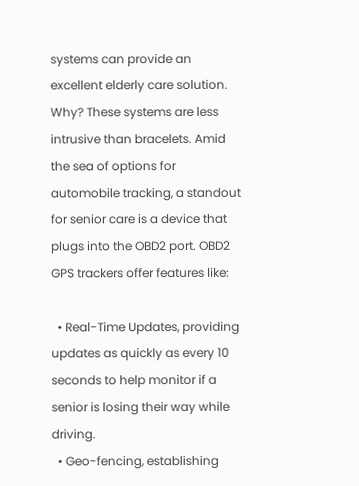systems can provide an excellent elderly care solution. Why? These systems are less intrusive than bracelets. Amid the sea of options for automobile tracking, a standout for senior care is a device that plugs into the OBD2 port. OBD2 GPS trackers offer features like:

  • Real-Time Updates, providing updates as quickly as every 10 seconds to help monitor if a senior is losing their way while driving.
  • Geo-fencing, establishing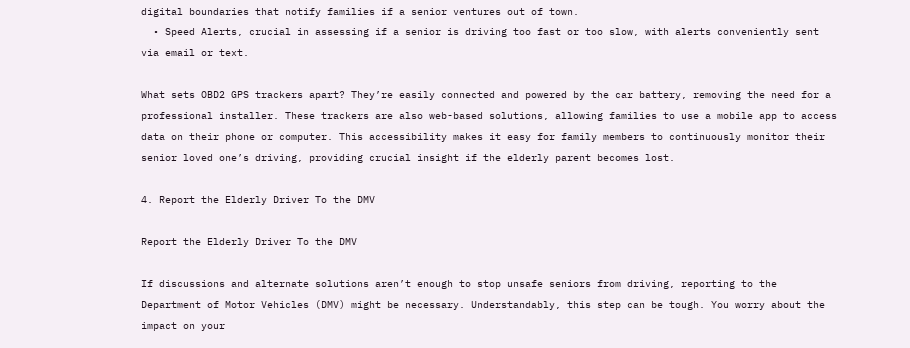digital boundaries that notify families if a senior ventures out of town.
  • Speed Alerts, crucial in assessing if a senior is driving too fast or too slow, with alerts conveniently sent via email or text.

What sets OBD2 GPS trackers apart? They’re easily connected and powered by the car battery, removing the need for a professional installer. These trackers are also web-based solutions, allowing families to use a mobile app to access data on their phone or computer. This accessibility makes it easy for family members to continuously monitor their senior loved one’s driving, providing crucial insight if the elderly parent becomes lost.

4. Report the Elderly Driver To the DMV

Report the Elderly Driver To the DMV

If discussions and alternate solutions aren’t enough to stop unsafe seniors from driving, reporting to the Department of Motor Vehicles (DMV) might be necessary. Understandably, this step can be tough. You worry about the impact on your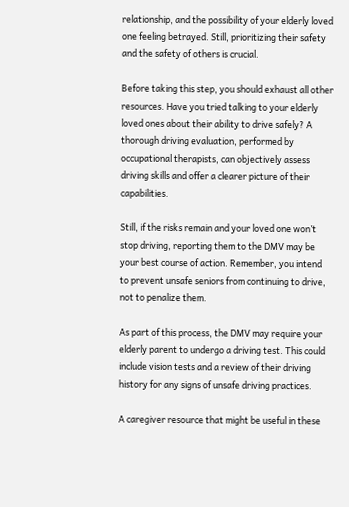relationship, and the possibility of your elderly loved one feeling betrayed. Still, prioritizing their safety and the safety of others is crucial.

Before taking this step, you should exhaust all other resources. Have you tried talking to your elderly loved ones about their ability to drive safely? A thorough driving evaluation, performed by occupational therapists, can objectively assess driving skills and offer a clearer picture of their capabilities.

Still, if the risks remain and your loved one won’t stop driving, reporting them to the DMV may be your best course of action. Remember, you intend to prevent unsafe seniors from continuing to drive, not to penalize them.

As part of this process, the DMV may require your elderly parent to undergo a driving test. This could include vision tests and a review of their driving history for any signs of unsafe driving practices.

A caregiver resource that might be useful in these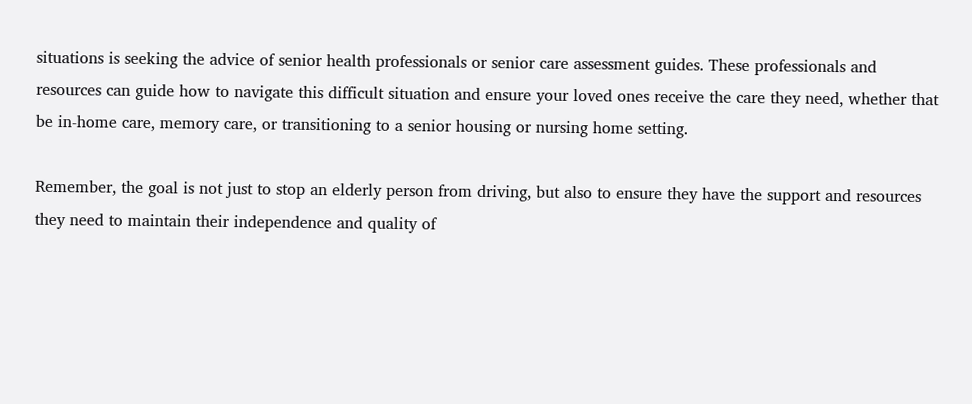situations is seeking the advice of senior health professionals or senior care assessment guides. These professionals and resources can guide how to navigate this difficult situation and ensure your loved ones receive the care they need, whether that be in-home care, memory care, or transitioning to a senior housing or nursing home setting.

Remember, the goal is not just to stop an elderly person from driving, but also to ensure they have the support and resources they need to maintain their independence and quality of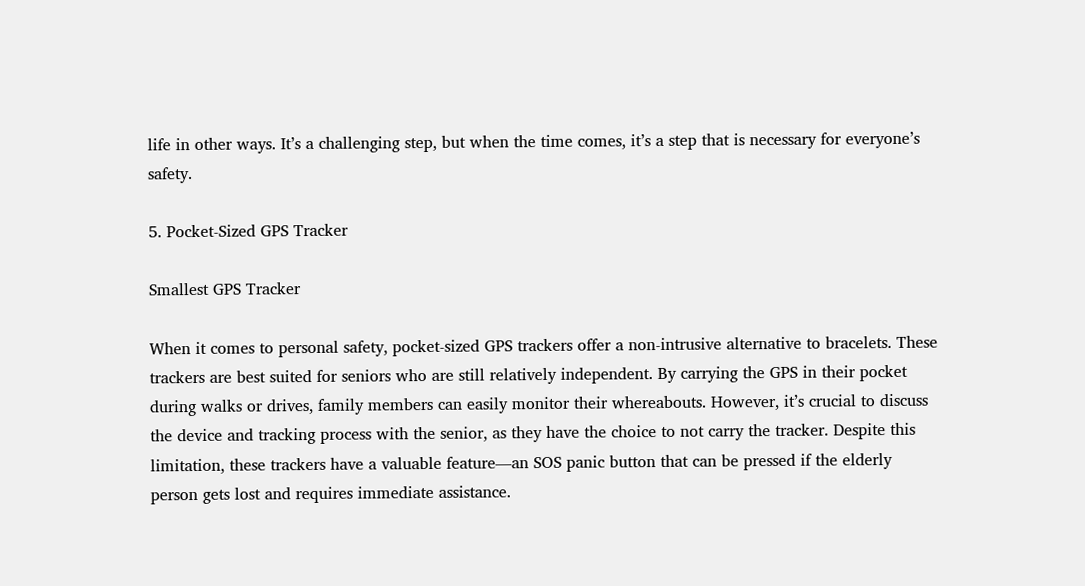life in other ways. It’s a challenging step, but when the time comes, it’s a step that is necessary for everyone’s safety.

5. Pocket-Sized GPS Tracker

Smallest GPS Tracker

When it comes to personal safety, pocket-sized GPS trackers offer a non-intrusive alternative to bracelets. These trackers are best suited for seniors who are still relatively independent. By carrying the GPS in their pocket during walks or drives, family members can easily monitor their whereabouts. However, it’s crucial to discuss the device and tracking process with the senior, as they have the choice to not carry the tracker. Despite this limitation, these trackers have a valuable feature—an SOS panic button that can be pressed if the elderly person gets lost and requires immediate assistance.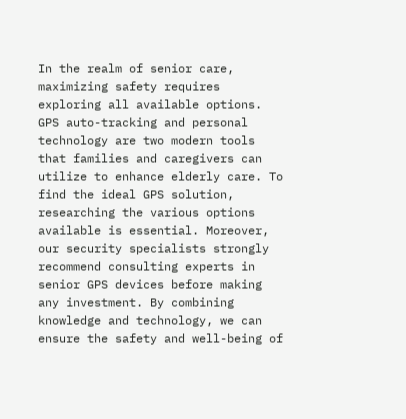In the realm of senior care, maximizing safety requires exploring all available options. GPS auto-tracking and personal technology are two modern tools that families and caregivers can utilize to enhance elderly care. To find the ideal GPS solution, researching the various options available is essential. Moreover, our security specialists strongly recommend consulting experts in senior GPS devices before making any investment. By combining knowledge and technology, we can ensure the safety and well-being of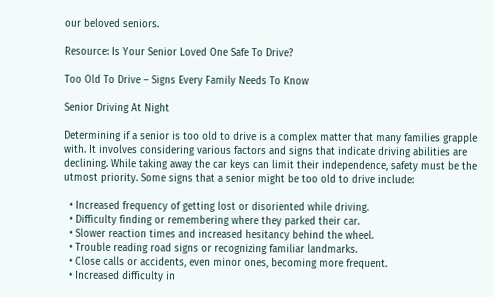our beloved seniors.

Resource: Is Your Senior Loved One Safe To Drive?

Too Old To Drive – Signs Every Family Needs To Know

Senior Driving At Night

Determining if a senior is too old to drive is a complex matter that many families grapple with. It involves considering various factors and signs that indicate driving abilities are declining. While taking away the car keys can limit their independence, safety must be the utmost priority. Some signs that a senior might be too old to drive include:

  • Increased frequency of getting lost or disoriented while driving.
  • Difficulty finding or remembering where they parked their car.
  • Slower reaction times and increased hesitancy behind the wheel.
  • Trouble reading road signs or recognizing familiar landmarks.
  • Close calls or accidents, even minor ones, becoming more frequent.
  • Increased difficulty in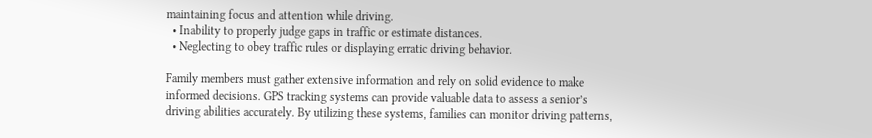maintaining focus and attention while driving.
  • Inability to properly judge gaps in traffic or estimate distances.
  • Neglecting to obey traffic rules or displaying erratic driving behavior.

Family members must gather extensive information and rely on solid evidence to make informed decisions. GPS tracking systems can provide valuable data to assess a senior’s driving abilities accurately. By utilizing these systems, families can monitor driving patterns,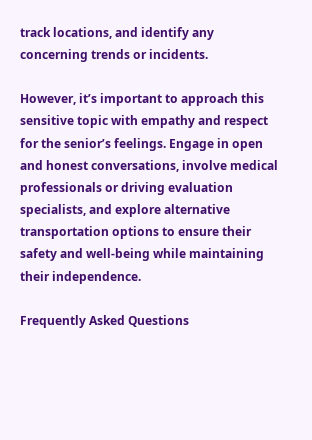track locations, and identify any concerning trends or incidents.

However, it’s important to approach this sensitive topic with empathy and respect for the senior’s feelings. Engage in open and honest conversations, involve medical professionals or driving evaluation specialists, and explore alternative transportation options to ensure their safety and well-being while maintaining their independence.

Frequently Asked Questions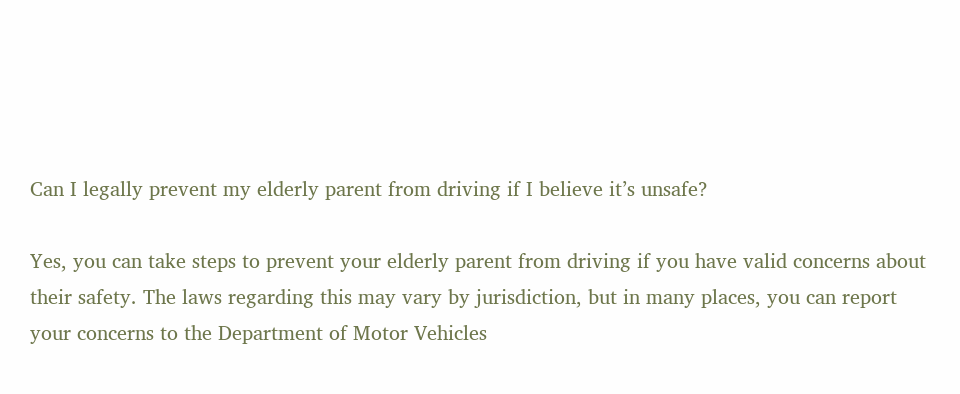Can I legally prevent my elderly parent from driving if I believe it’s unsafe?

Yes, you can take steps to prevent your elderly parent from driving if you have valid concerns about their safety. The laws regarding this may vary by jurisdiction, but in many places, you can report your concerns to the Department of Motor Vehicles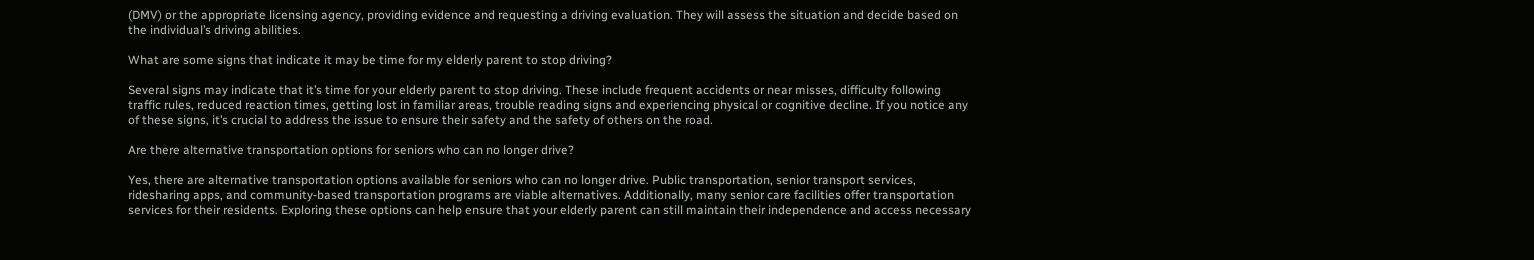(DMV) or the appropriate licensing agency, providing evidence and requesting a driving evaluation. They will assess the situation and decide based on the individual’s driving abilities.

What are some signs that indicate it may be time for my elderly parent to stop driving?

Several signs may indicate that it’s time for your elderly parent to stop driving. These include frequent accidents or near misses, difficulty following traffic rules, reduced reaction times, getting lost in familiar areas, trouble reading signs and experiencing physical or cognitive decline. If you notice any of these signs, it’s crucial to address the issue to ensure their safety and the safety of others on the road.

Are there alternative transportation options for seniors who can no longer drive?

Yes, there are alternative transportation options available for seniors who can no longer drive. Public transportation, senior transport services, ridesharing apps, and community-based transportation programs are viable alternatives. Additionally, many senior care facilities offer transportation services for their residents. Exploring these options can help ensure that your elderly parent can still maintain their independence and access necessary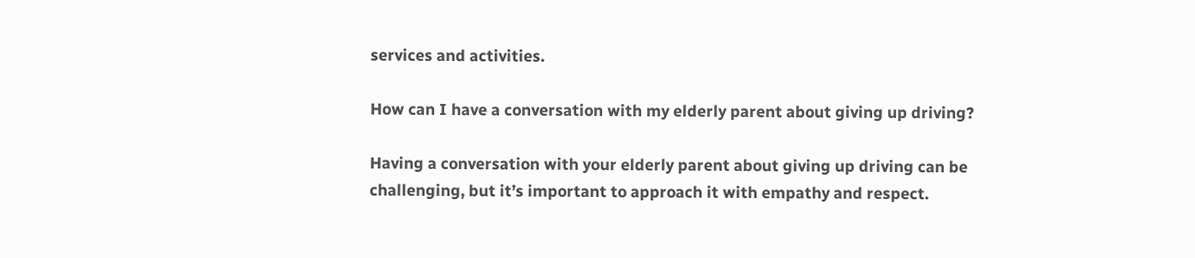services and activities.

How can I have a conversation with my elderly parent about giving up driving?

Having a conversation with your elderly parent about giving up driving can be challenging, but it’s important to approach it with empathy and respect.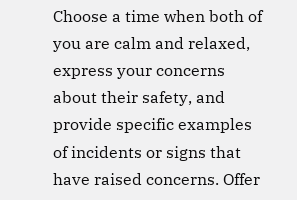Choose a time when both of you are calm and relaxed, express your concerns about their safety, and provide specific examples of incidents or signs that have raised concerns. Offer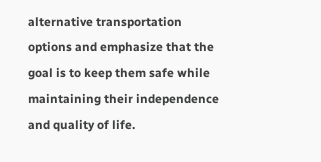alternative transportation options and emphasize that the goal is to keep them safe while maintaining their independence and quality of life.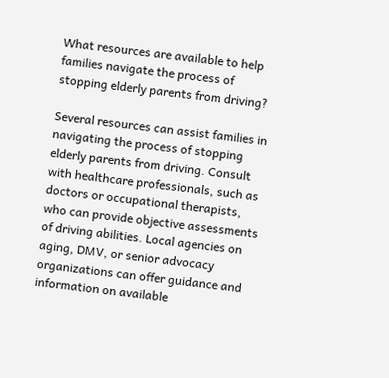What resources are available to help families navigate the process of stopping elderly parents from driving?

Several resources can assist families in navigating the process of stopping elderly parents from driving. Consult with healthcare professionals, such as doctors or occupational therapists, who can provide objective assessments of driving abilities. Local agencies on aging, DMV, or senior advocacy organizations can offer guidance and information on available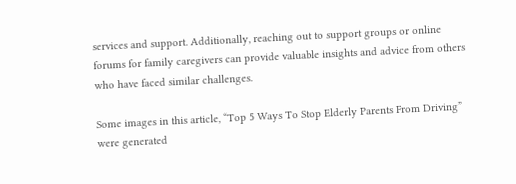services and support. Additionally, reaching out to support groups or online forums for family caregivers can provide valuable insights and advice from others who have faced similar challenges.

Some images in this article, “Top 5 Ways To Stop Elderly Parents From Driving” were generated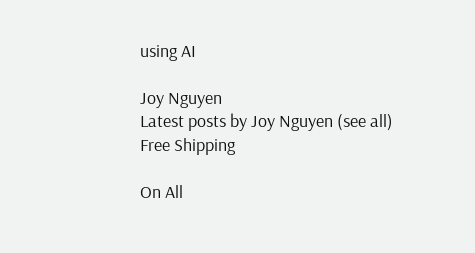using AI

Joy Nguyen
Latest posts by Joy Nguyen (see all)
Free Shipping

On All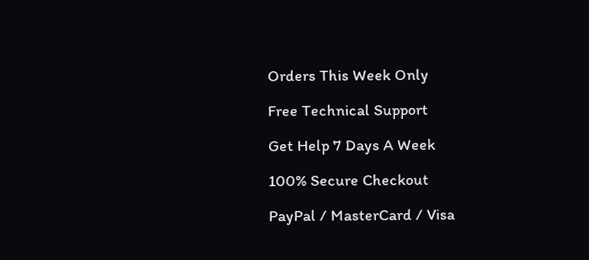Orders This Week Only

Free Technical Support

Get Help 7 Days A Week

100% Secure Checkout

PayPal / MasterCard / Visa